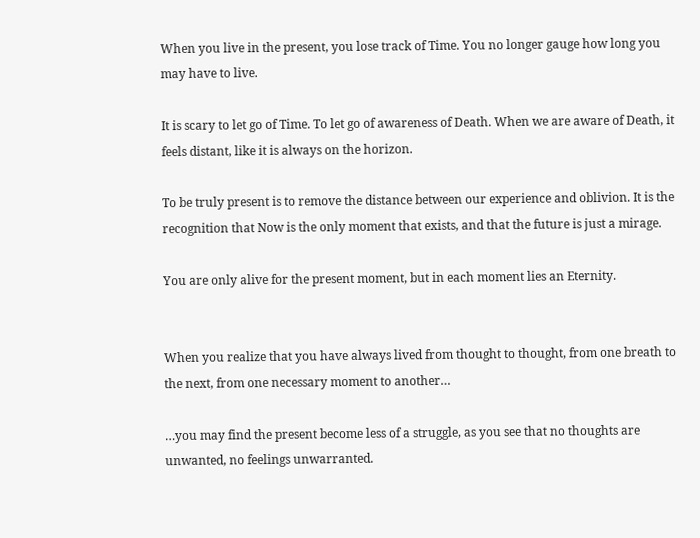When you live in the present, you lose track of Time. You no longer gauge how long you may have to live.

It is scary to let go of Time. To let go of awareness of Death. When we are aware of Death, it feels distant, like it is always on the horizon.

To be truly present is to remove the distance between our experience and oblivion. It is the recognition that Now is the only moment that exists, and that the future is just a mirage.

You are only alive for the present moment, but in each moment lies an Eternity.


When you realize that you have always lived from thought to thought, from one breath to the next, from one necessary moment to another…

…you may find the present become less of a struggle, as you see that no thoughts are unwanted, no feelings unwarranted.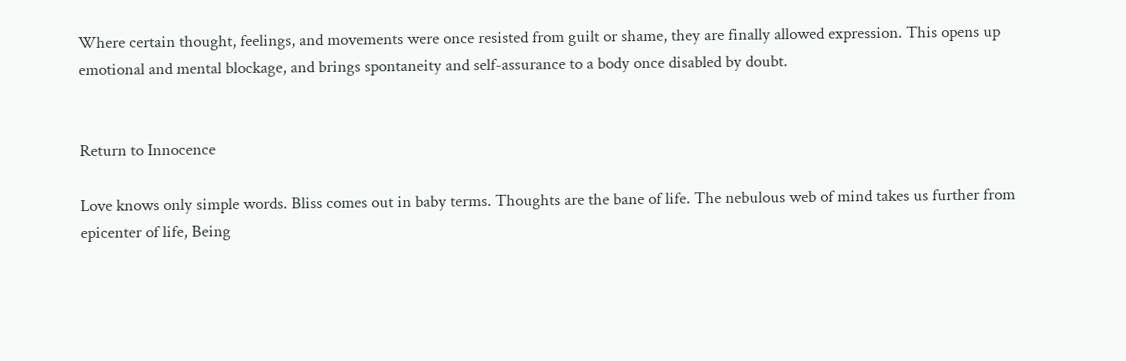Where certain thought, feelings, and movements were once resisted from guilt or shame, they are finally allowed expression. This opens up emotional and mental blockage, and brings spontaneity and self-assurance to a body once disabled by doubt.


Return to Innocence

Love knows only simple words. Bliss comes out in baby terms. Thoughts are the bane of life. The nebulous web of mind takes us further from epicenter of life, Being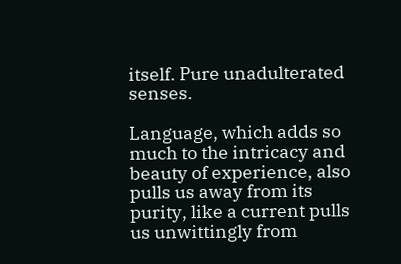itself. Pure unadulterated senses.

Language, which adds so much to the intricacy and beauty of experience, also pulls us away from its purity, like a current pulls us unwittingly from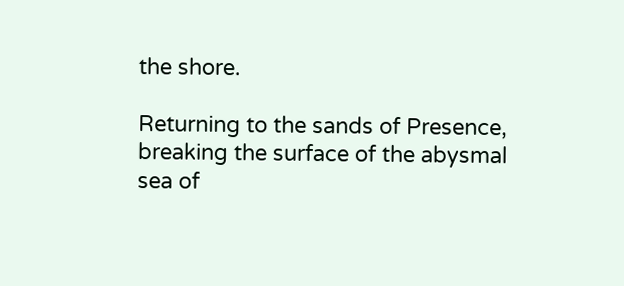the shore.

Returning to the sands of Presence, breaking the surface of the abysmal sea of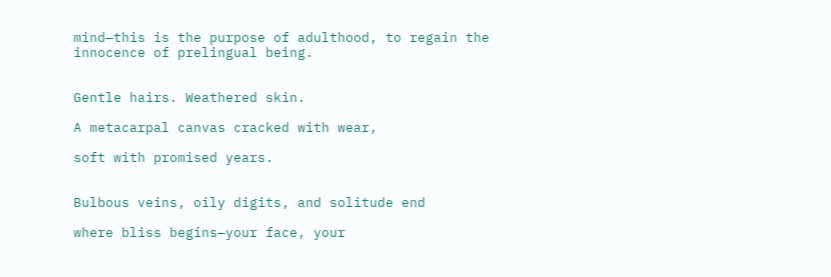mind—this is the purpose of adulthood, to regain the innocence of prelingual being.


Gentle hairs. Weathered skin.

A metacarpal canvas cracked with wear,

soft with promised years.


Bulbous veins, oily digits, and solitude end

where bliss begins—your face, your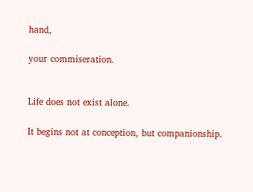hand,

your commiseration.


Life does not exist alone.

It begins not at conception, but companionship.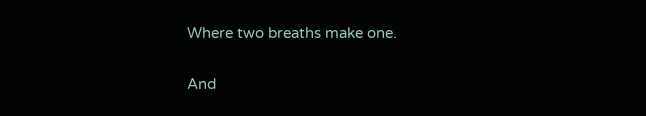Where two breaths make one.

And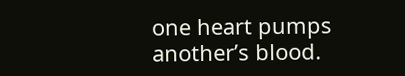one heart pumps another’s blood.